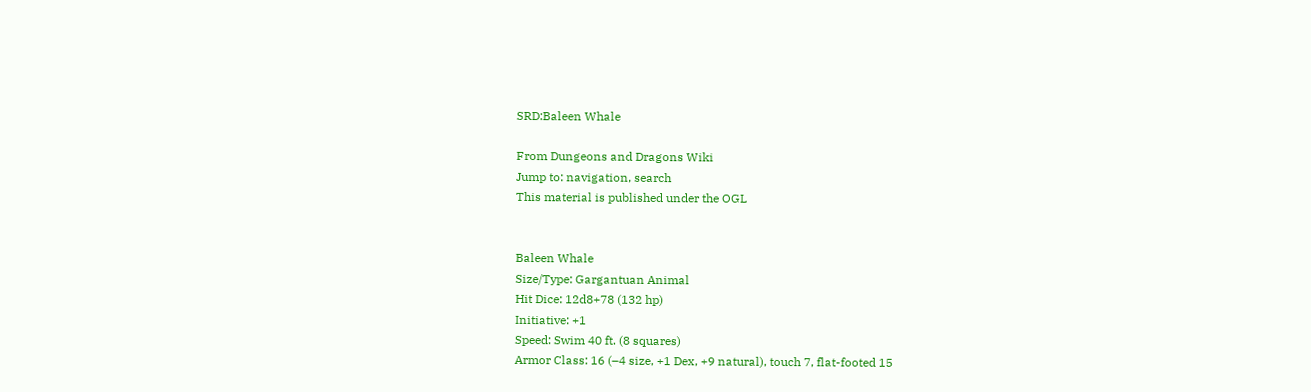SRD:Baleen Whale

From Dungeons and Dragons Wiki
Jump to: navigation, search
This material is published under the OGL


Baleen Whale
Size/Type: Gargantuan Animal
Hit Dice: 12d8+78 (132 hp)
Initiative: +1
Speed: Swim 40 ft. (8 squares)
Armor Class: 16 (–4 size, +1 Dex, +9 natural), touch 7, flat-footed 15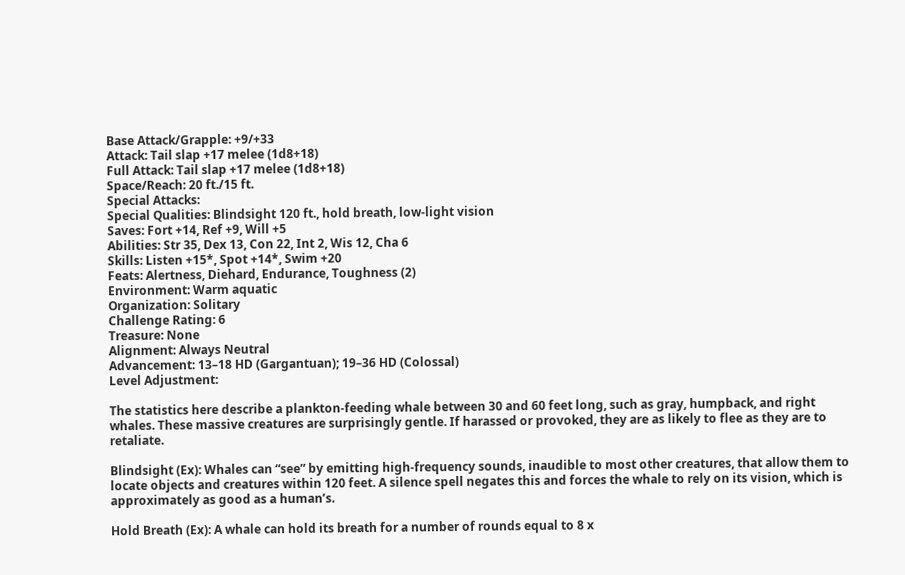Base Attack/Grapple: +9/+33
Attack: Tail slap +17 melee (1d8+18)
Full Attack: Tail slap +17 melee (1d8+18)
Space/Reach: 20 ft./15 ft.
Special Attacks:
Special Qualities: Blindsight 120 ft., hold breath, low-light vision
Saves: Fort +14, Ref +9, Will +5
Abilities: Str 35, Dex 13, Con 22, Int 2, Wis 12, Cha 6
Skills: Listen +15*, Spot +14*, Swim +20
Feats: Alertness, Diehard, Endurance, Toughness (2)
Environment: Warm aquatic
Organization: Solitary
Challenge Rating: 6
Treasure: None
Alignment: Always Neutral
Advancement: 13–18 HD (Gargantuan); 19–36 HD (Colossal)
Level Adjustment:

The statistics here describe a plankton-feeding whale between 30 and 60 feet long, such as gray, humpback, and right whales. These massive creatures are surprisingly gentle. If harassed or provoked, they are as likely to flee as they are to retaliate.

Blindsight (Ex): Whales can “see” by emitting high-frequency sounds, inaudible to most other creatures, that allow them to locate objects and creatures within 120 feet. A silence spell negates this and forces the whale to rely on its vision, which is approximately as good as a human’s.

Hold Breath (Ex): A whale can hold its breath for a number of rounds equal to 8 x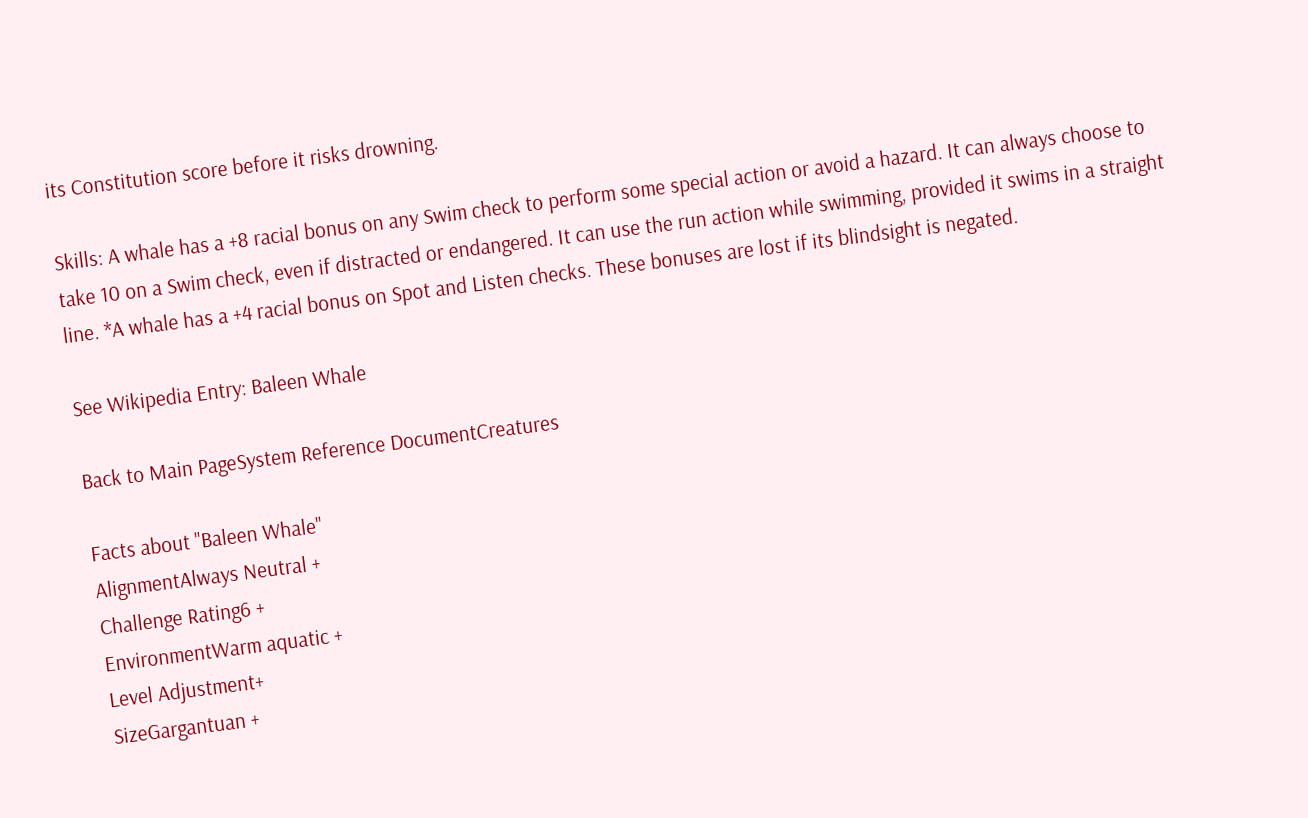its Constitution score before it risks drowning.

Skills: A whale has a +8 racial bonus on any Swim check to perform some special action or avoid a hazard. It can always choose to take 10 on a Swim check, even if distracted or endangered. It can use the run action while swimming, provided it swims in a straight line. *A whale has a +4 racial bonus on Spot and Listen checks. These bonuses are lost if its blindsight is negated.

See Wikipedia Entry: Baleen Whale

Back to Main PageSystem Reference DocumentCreatures

Facts about "Baleen Whale"
AlignmentAlways Neutral +
Challenge Rating6 +
EnvironmentWarm aquatic +
Level Adjustment+
SizeGargantuan +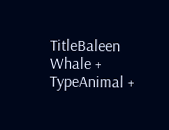TitleBaleen Whale +
TypeAnimal +